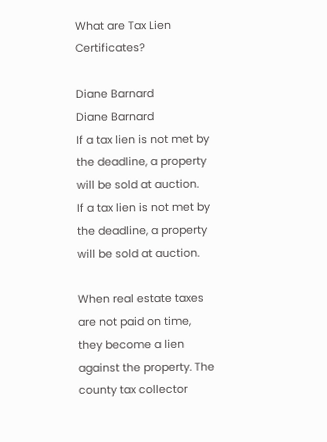What are Tax Lien Certificates?

Diane Barnard
Diane Barnard
If a tax lien is not met by the deadline, a property will be sold at auction.
If a tax lien is not met by the deadline, a property will be sold at auction.

When real estate taxes are not paid on time, they become a lien against the property. The county tax collector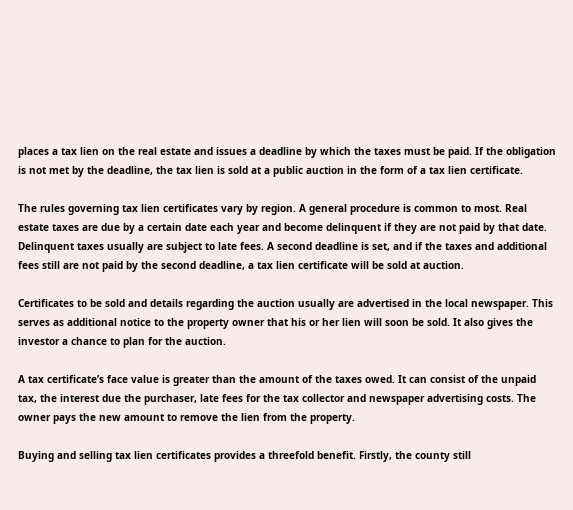places a tax lien on the real estate and issues a deadline by which the taxes must be paid. If the obligation is not met by the deadline, the tax lien is sold at a public auction in the form of a tax lien certificate.

The rules governing tax lien certificates vary by region. A general procedure is common to most. Real estate taxes are due by a certain date each year and become delinquent if they are not paid by that date. Delinquent taxes usually are subject to late fees. A second deadline is set, and if the taxes and additional fees still are not paid by the second deadline, a tax lien certificate will be sold at auction.

Certificates to be sold and details regarding the auction usually are advertised in the local newspaper. This serves as additional notice to the property owner that his or her lien will soon be sold. It also gives the investor a chance to plan for the auction.

A tax certificate’s face value is greater than the amount of the taxes owed. It can consist of the unpaid tax, the interest due the purchaser, late fees for the tax collector and newspaper advertising costs. The owner pays the new amount to remove the lien from the property.

Buying and selling tax lien certificates provides a threefold benefit. Firstly, the county still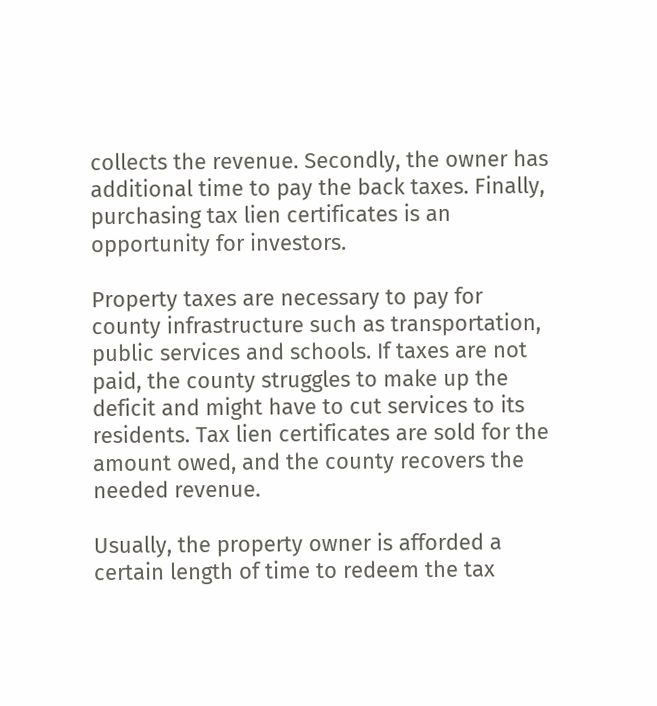collects the revenue. Secondly, the owner has additional time to pay the back taxes. Finally, purchasing tax lien certificates is an opportunity for investors.

Property taxes are necessary to pay for county infrastructure such as transportation, public services and schools. If taxes are not paid, the county struggles to make up the deficit and might have to cut services to its residents. Tax lien certificates are sold for the amount owed, and the county recovers the needed revenue.

Usually, the property owner is afforded a certain length of time to redeem the tax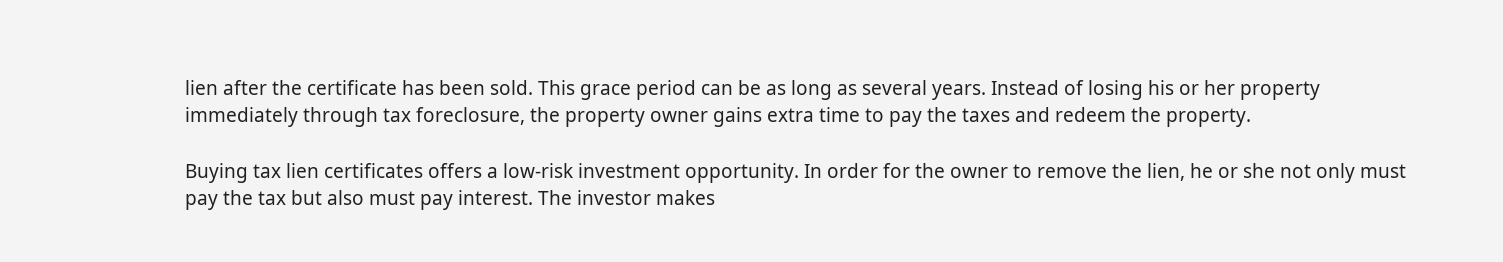lien after the certificate has been sold. This grace period can be as long as several years. Instead of losing his or her property immediately through tax foreclosure, the property owner gains extra time to pay the taxes and redeem the property.

Buying tax lien certificates offers a low-risk investment opportunity. In order for the owner to remove the lien, he or she not only must pay the tax but also must pay interest. The investor makes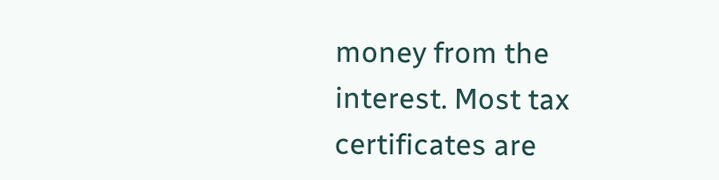money from the interest. Most tax certificates are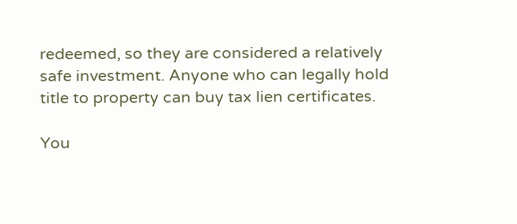redeemed, so they are considered a relatively safe investment. Anyone who can legally hold title to property can buy tax lien certificates.

You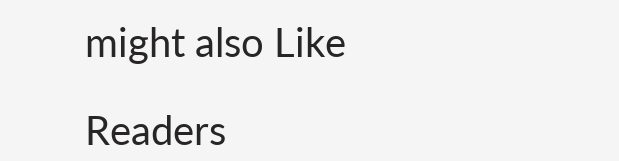might also Like

Readers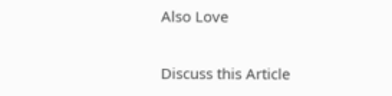Also Love

Discuss this Article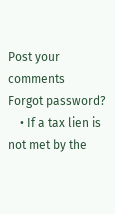Post your comments
Forgot password?
    • If a tax lien is not met by the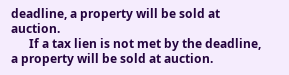deadline, a property will be sold at auction.
      If a tax lien is not met by the deadline, a property will be sold at auction.